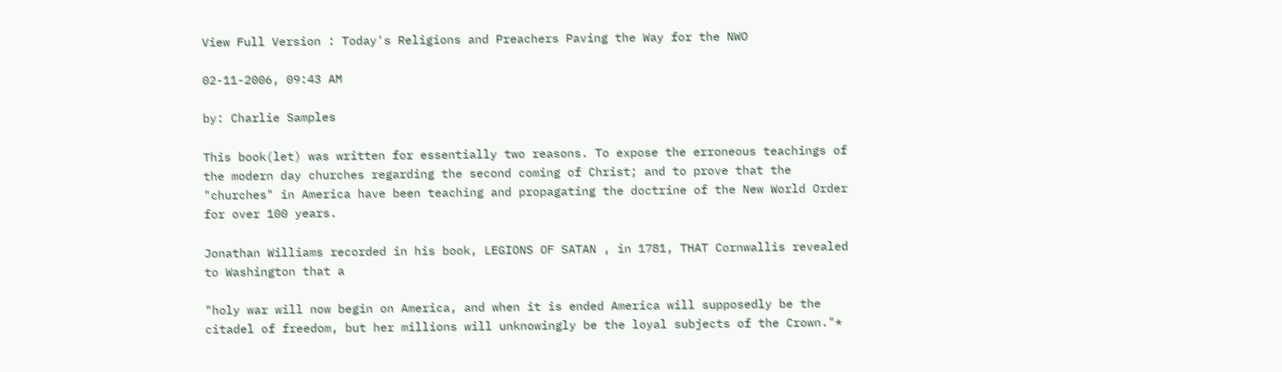View Full Version : Today's Religions and Preachers Paving the Way for the NWO

02-11-2006, 09:43 AM

by: Charlie Samples

This book(let) was written for essentially two reasons. To expose the erroneous teachings of the modern day churches regarding the second coming of Christ; and to prove that the "churches" in America have been teaching and propagating the doctrine of the New World Order for over 100 years.

Jonathan Williams recorded in his book, LEGIONS OF SATAN , in 1781, THAT Cornwallis revealed to Washington that a

"holy war will now begin on America, and when it is ended America will supposedly be the citadel of freedom, but her millions will unknowingly be the loyal subjects of the Crown."*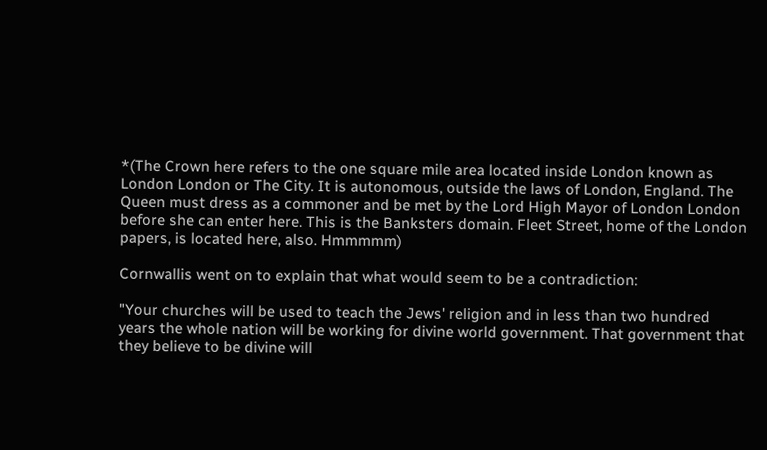*(The Crown here refers to the one square mile area located inside London known as London London or The City. It is autonomous, outside the laws of London, England. The Queen must dress as a commoner and be met by the Lord High Mayor of London London before she can enter here. This is the Banksters domain. Fleet Street, home of the London papers, is located here, also. Hmmmmm)

Cornwallis went on to explain that what would seem to be a contradiction:

"Your churches will be used to teach the Jews' religion and in less than two hundred years the whole nation will be working for divine world government. That government that they believe to be divine will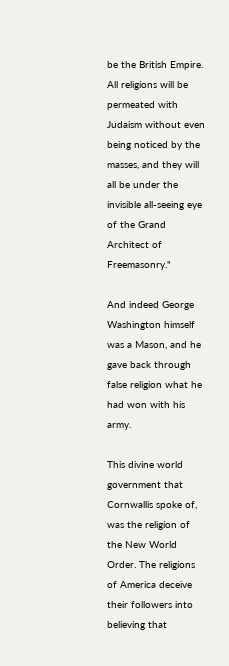be the British Empire. All religions will be permeated with Judaism without even being noticed by the masses, and they will all be under the invisible all-seeing eye of the Grand Architect of Freemasonry."

And indeed George Washington himself was a Mason, and he gave back through false religion what he had won with his army.

This divine world government that Cornwallis spoke of, was the religion of the New World Order. The religions of America deceive their followers into believing that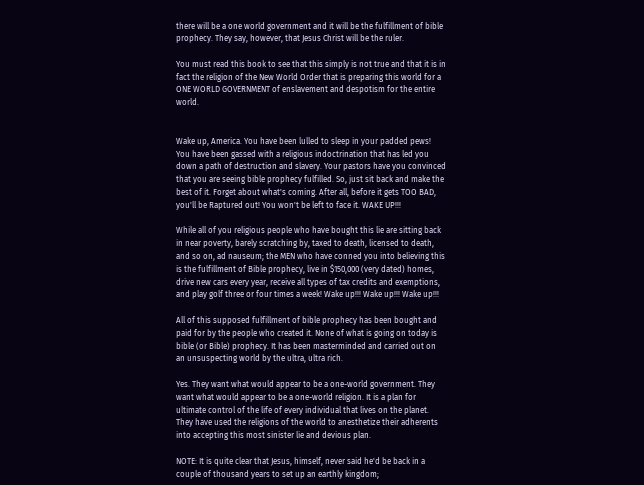there will be a one world government and it will be the fulfillment of bible prophecy. They say, however, that Jesus Christ will be the ruler.

You must read this book to see that this simply is not true and that it is in fact the religion of the New World Order that is preparing this world for a ONE WORLD GOVERNMENT of enslavement and despotism for the entire world.


Wake up, America. You have been lulled to sleep in your padded pews! You have been gassed with a religious indoctrination that has led you down a path of destruction and slavery. Your pastors have you convinced that you are seeing bible prophecy fulfilled. So, just sit back and make the best of it. Forget about what's coming. After all, before it gets TOO BAD, you'll be Raptured out! You won't be left to face it. WAKE UP!!!

While all of you religious people who have bought this lie are sitting back in near poverty, barely scratching by, taxed to death, licensed to death, and so on, ad nauseum; the MEN who have conned you into believing this is the fulfillment of Bible prophecy, live in $150,000 (very dated) homes, drive new cars every year, receive all types of tax credits and exemptions, and play golf three or four times a week! Wake up!!! Wake up!!! Wake up!!!

All of this supposed fulfillment of bible prophecy has been bought and paid for by the people who created it. None of what is going on today is bible (or Bible) prophecy. It has been masterminded and carried out on an unsuspecting world by the ultra, ultra rich.

Yes. They want what would appear to be a one-world government. They want what would appear to be a one-world religion. It is a plan for ultimate control of the life of every individual that lives on the planet. They have used the religions of the world to anesthetize their adherents into accepting this most sinister lie and devious plan.

NOTE: It is quite clear that Jesus, himself, never said he'd be back in a couple of thousand years to set up an earthly kingdom;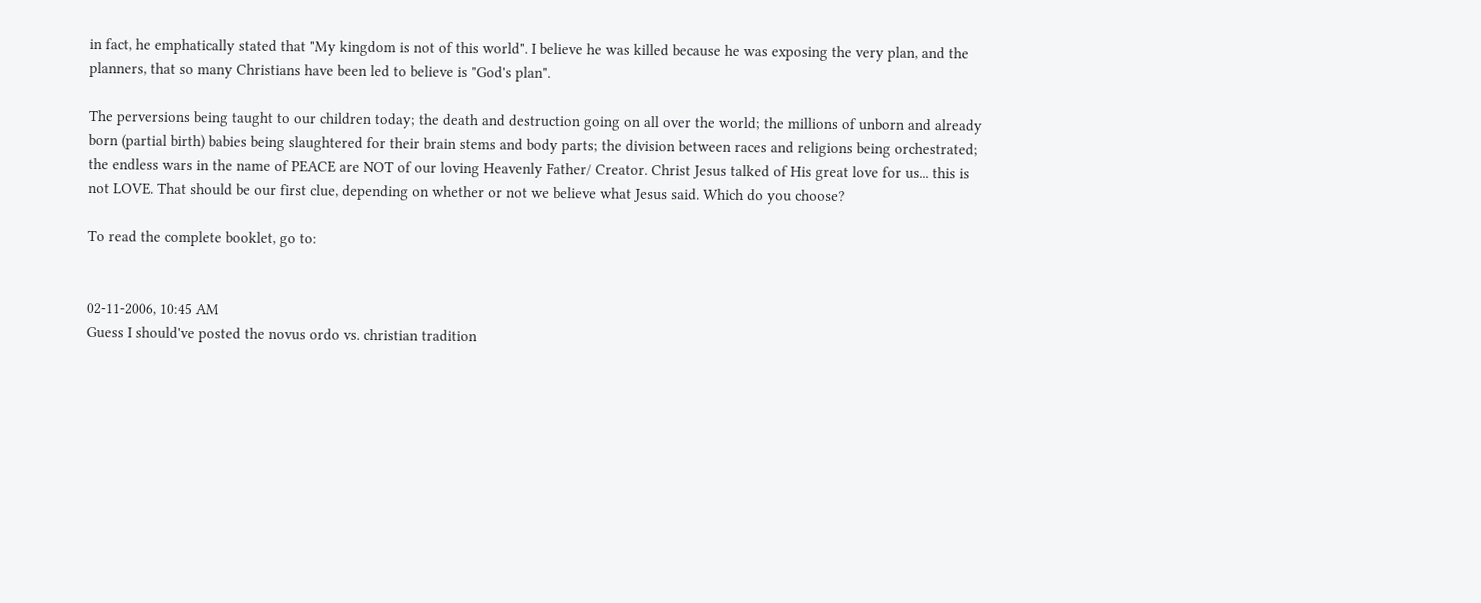in fact, he emphatically stated that "My kingdom is not of this world". I believe he was killed because he was exposing the very plan, and the planners, that so many Christians have been led to believe is "God's plan".

The perversions being taught to our children today; the death and destruction going on all over the world; the millions of unborn and already born (partial birth) babies being slaughtered for their brain stems and body parts; the division between races and religions being orchestrated; the endless wars in the name of PEACE are NOT of our loving Heavenly Father/ Creator. Christ Jesus talked of His great love for us... this is not LOVE. That should be our first clue, depending on whether or not we believe what Jesus said. Which do you choose?

To read the complete booklet, go to:


02-11-2006, 10:45 AM
Guess I should've posted the novus ordo vs. christian tradition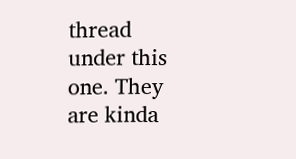thread under this one. They are kinda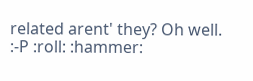related arent' they? Oh well. :-P :roll: :hammer: